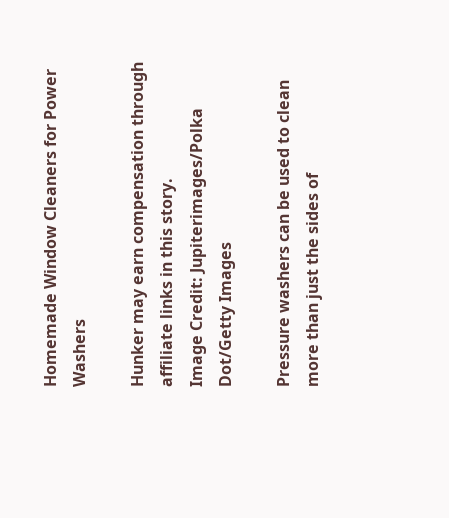Homemade Window Cleaners for Power Washers

Hunker may earn compensation through affiliate links in this story.
Image Credit: Jupiterimages/Polka Dot/Getty Images

Pressure washers can be used to clean more than just the sides of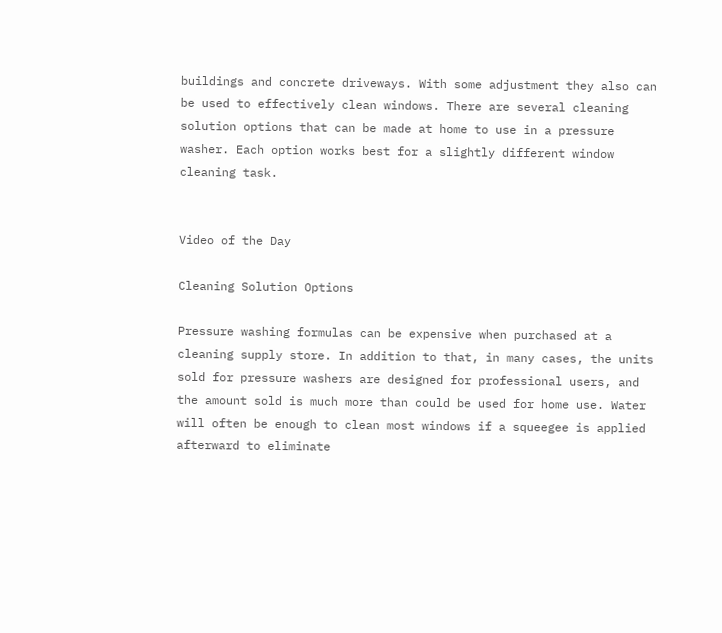buildings and concrete driveways. With some adjustment they also can be used to effectively clean windows. There are several cleaning solution options that can be made at home to use in a pressure washer. Each option works best for a slightly different window cleaning task.


Video of the Day

Cleaning Solution Options

Pressure washing formulas can be expensive when purchased at a cleaning supply store. In addition to that, in many cases, the units sold for pressure washers are designed for professional users, and the amount sold is much more than could be used for home use. Water will often be enough to clean most windows if a squeegee is applied afterward to eliminate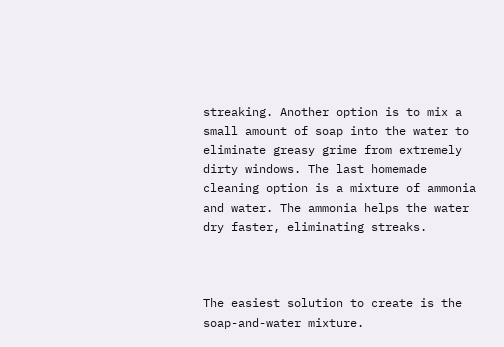streaking. Another option is to mix a small amount of soap into the water to eliminate greasy grime from extremely dirty windows. The last homemade cleaning option is a mixture of ammonia and water. The ammonia helps the water dry faster, eliminating streaks.



The easiest solution to create is the soap-and-water mixture.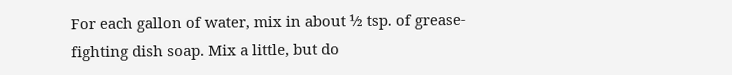For each gallon of water, mix in about ½ tsp. of grease-fighting dish soap. Mix a little, but do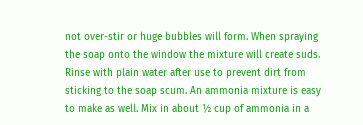not over-stir or huge bubbles will form. When spraying the soap onto the window the mixture will create suds. Rinse with plain water after use to prevent dirt from sticking to the soap scum. An ammonia mixture is easy to make as well. Mix in about ½ cup of ammonia in a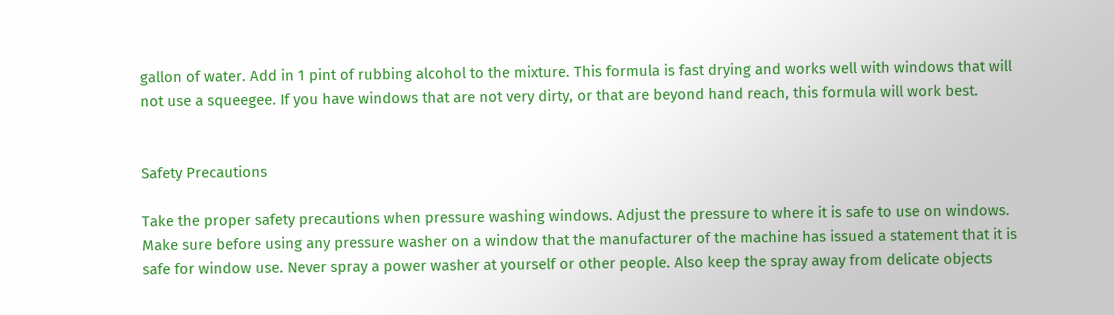gallon of water. Add in 1 pint of rubbing alcohol to the mixture. This formula is fast drying and works well with windows that will not use a squeegee. If you have windows that are not very dirty, or that are beyond hand reach, this formula will work best.


Safety Precautions

Take the proper safety precautions when pressure washing windows. Adjust the pressure to where it is safe to use on windows. Make sure before using any pressure washer on a window that the manufacturer of the machine has issued a statement that it is safe for window use. Never spray a power washer at yourself or other people. Also keep the spray away from delicate objects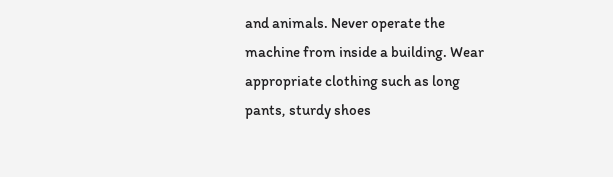and animals. Never operate the machine from inside a building. Wear appropriate clothing such as long pants, sturdy shoes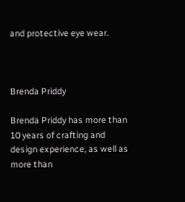and protective eye wear.



Brenda Priddy

Brenda Priddy has more than 10 years of crafting and design experience, as well as more than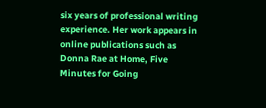six years of professional writing experience. Her work appears in online publications such as Donna Rae at Home, Five Minutes for Going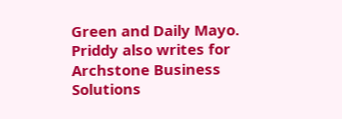Green and Daily Mayo. Priddy also writes for Archstone Business Solutions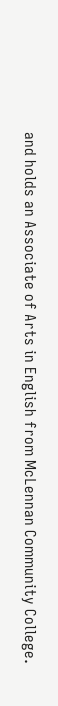and holds an Associate of Arts in English from McLennan Community College.